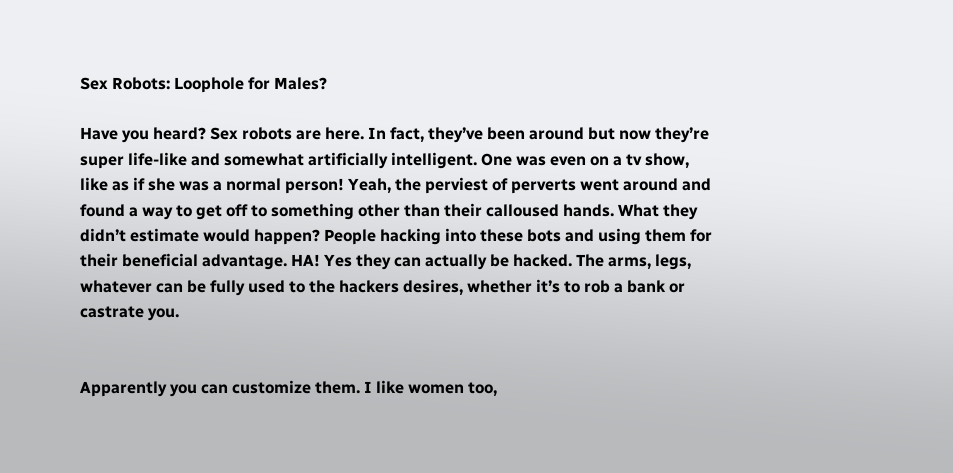Sex Robots: Loophole for Males?

Have you heard? Sex robots are here. In fact, they’ve been around but now they’re super life-like and somewhat artificially intelligent. One was even on a tv show, like as if she was a normal person! Yeah, the perviest of perverts went around and found a way to get off to something other than their calloused hands. What they didn’t estimate would happen? People hacking into these bots and using them for their beneficial advantage. HA! Yes they can actually be hacked. The arms, legs, whatever can be fully used to the hackers desires, whether it’s to rob a bank or castrate you.


Apparently you can customize them. I like women too,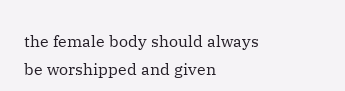the female body should always be worshipped and given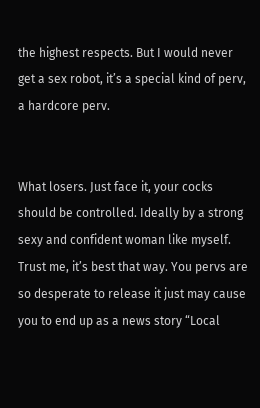the highest respects. But I would never get a sex robot, it’s a special kind of perv, a hardcore perv.


What losers. Just face it, your cocks should be controlled. Ideally by a strong sexy and confident woman like myself. Trust me, it’s best that way. You pervs are so desperate to release it just may cause you to end up as a news story “Local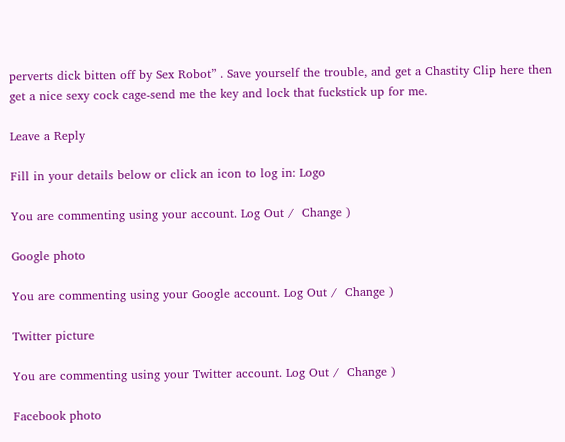perverts dick bitten off by Sex Robot” . Save yourself the trouble, and get a Chastity Clip here then get a nice sexy cock cage-send me the key and lock that fuckstick up for me.

Leave a Reply

Fill in your details below or click an icon to log in: Logo

You are commenting using your account. Log Out /  Change )

Google photo

You are commenting using your Google account. Log Out /  Change )

Twitter picture

You are commenting using your Twitter account. Log Out /  Change )

Facebook photo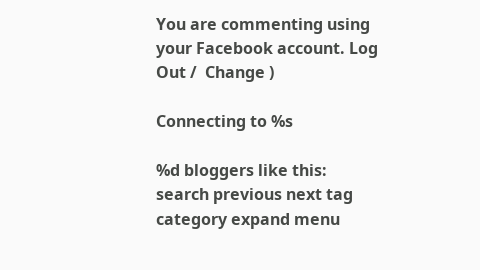You are commenting using your Facebook account. Log Out /  Change )

Connecting to %s

%d bloggers like this:
search previous next tag category expand menu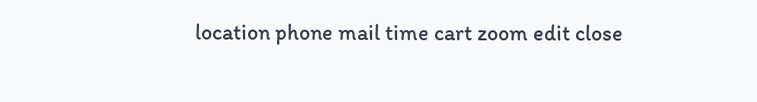location phone mail time cart zoom edit close